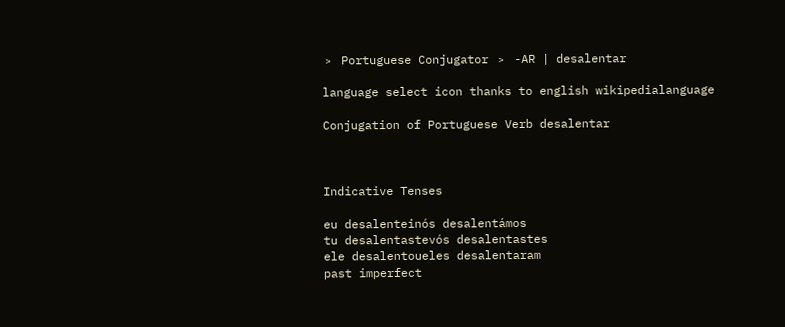﹥ Portuguese Conjugator ﹥ -AR | desalentar

language select icon thanks to english wikipedialanguage

Conjugation of Portuguese Verb desalentar



Indicative Tenses

eu desalenteinós desalentámos
tu desalentastevós desalentastes
ele desalentoueles desalentaram
past imperfect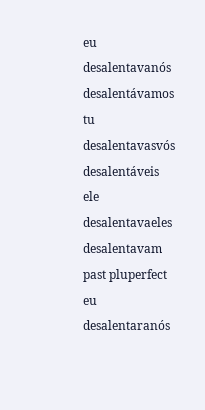eu desalentavanós desalentávamos
tu desalentavasvós desalentáveis
ele desalentavaeles desalentavam
past pluperfect
eu desalentaranós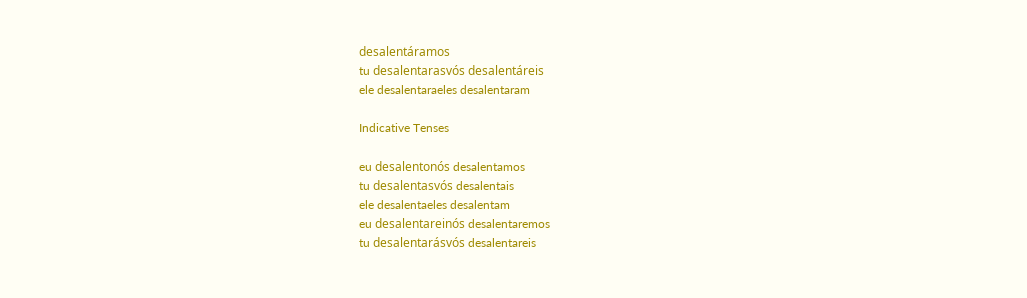desalentáramos
tu desalentarasvós desalentáreis
ele desalentaraeles desalentaram

Indicative Tenses

eu desalentonós desalentamos
tu desalentasvós desalentais
ele desalentaeles desalentam
eu desalentareinós desalentaremos
tu desalentarásvós desalentareis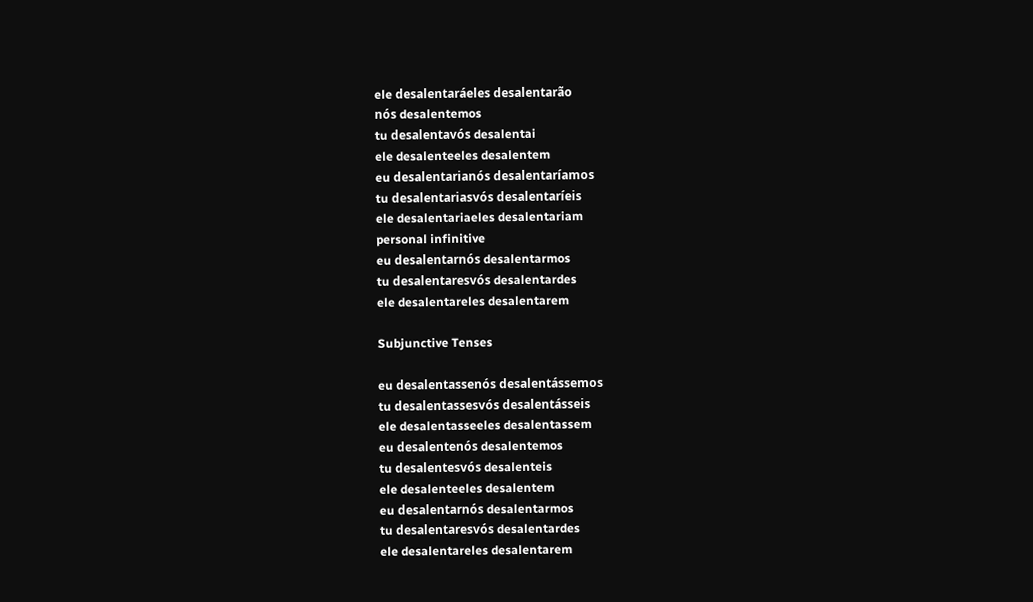ele desalentaráeles desalentarão
nós desalentemos
tu desalentavós desalentai
ele desalenteeles desalentem
eu desalentarianós desalentaríamos
tu desalentariasvós desalentaríeis
ele desalentariaeles desalentariam
personal infinitive
eu desalentarnós desalentarmos
tu desalentaresvós desalentardes
ele desalentareles desalentarem

Subjunctive Tenses

eu desalentassenós desalentássemos
tu desalentassesvós desalentásseis
ele desalentasseeles desalentassem
eu desalentenós desalentemos
tu desalentesvós desalenteis
ele desalenteeles desalentem
eu desalentarnós desalentarmos
tu desalentaresvós desalentardes
ele desalentareles desalentarem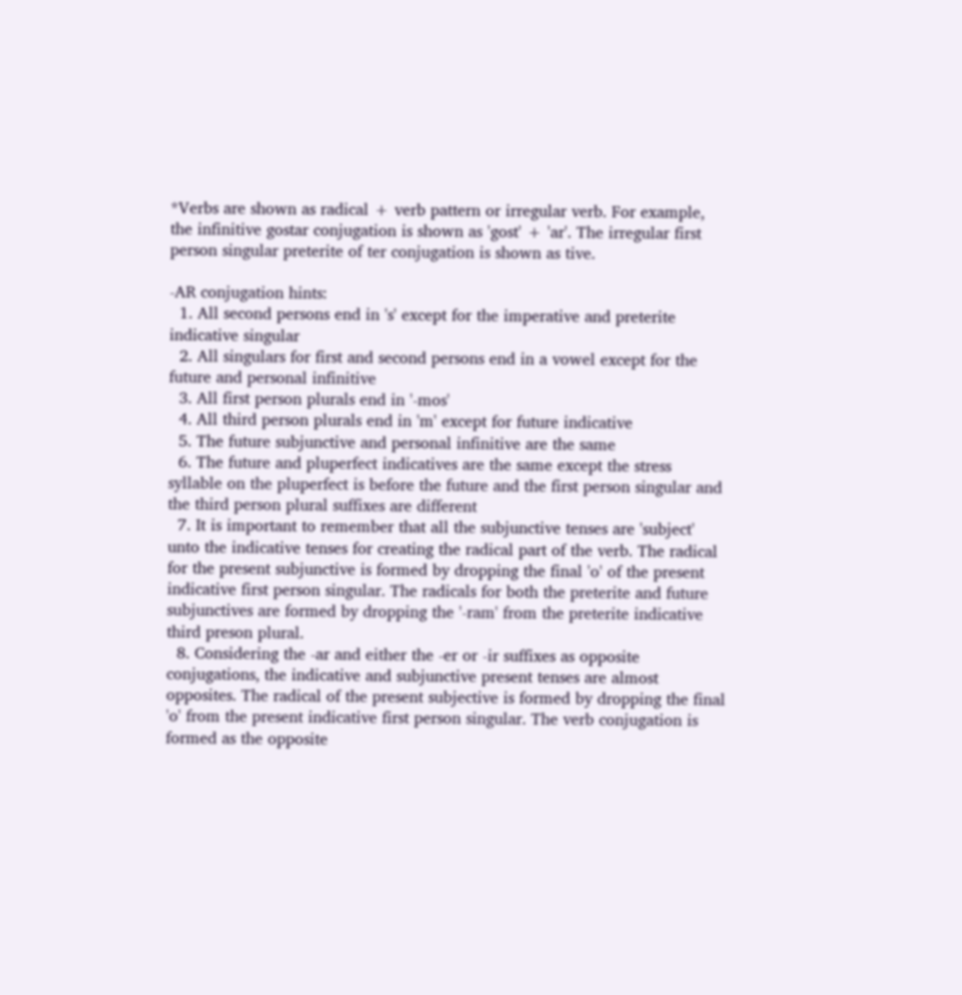*Verbs are shown as radical + verb pattern or irregular verb. For example, the infinitive gostar conjugation is shown as 'gost' + 'ar'. The irregular first person singular preterite of ter conjugation is shown as tive.

-AR conjugation hints:
  1. All second persons end in 's' except for the imperative and preterite indicative singular
  2. All singulars for first and second persons end in a vowel except for the future and personal infinitive
  3. All first person plurals end in '-mos'
  4. All third person plurals end in 'm' except for future indicative
  5. The future subjunctive and personal infinitive are the same
  6. The future and pluperfect indicatives are the same except the stress syllable on the pluperfect is before the future and the first person singular and the third person plural suffixes are different
  7. It is important to remember that all the subjunctive tenses are 'subject' unto the indicative tenses for creating the radical part of the verb. The radical for the present subjunctive is formed by dropping the final 'o' of the present indicative first person singular. The radicals for both the preterite and future subjunctives are formed by dropping the '-ram' from the preterite indicative third preson plural.
  8. Considering the -ar and either the -er or -ir suffixes as opposite conjugations, the indicative and subjunctive present tenses are almost opposites. The radical of the present subjective is formed by dropping the final 'o' from the present indicative first person singular. The verb conjugation is formed as the opposite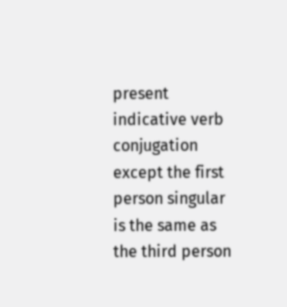present indicative verb conjugation except the first person singular is the same as the third person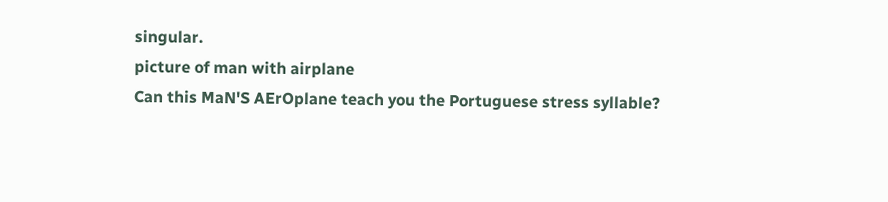singular.
picture of man with airplane
Can this MaN'S AErOplane teach you the Portuguese stress syllable?